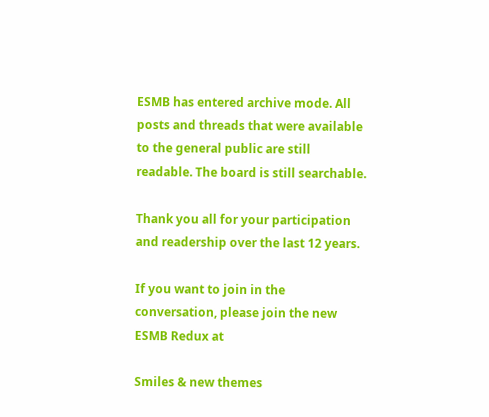ESMB has entered archive mode. All posts and threads that were available to the general public are still readable. The board is still searchable.

Thank you all for your participation and readership over the last 12 years.

If you want to join in the conversation, please join the new ESMB Redux at

Smiles & new themes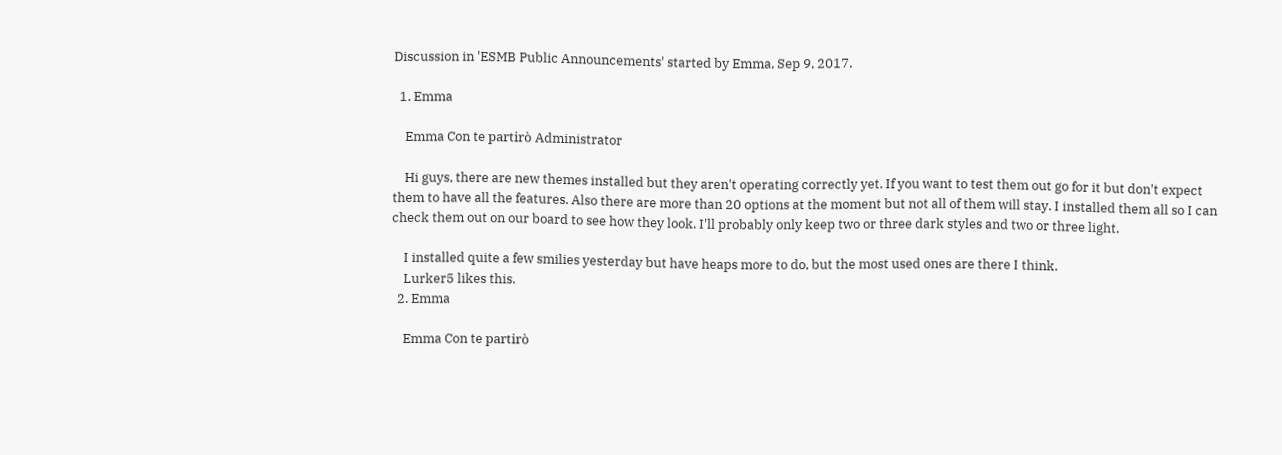Discussion in 'ESMB Public Announcements' started by Emma, Sep 9, 2017.

  1. Emma

    Emma Con te partirò Administrator

    Hi guys, there are new themes installed but they aren't operating correctly yet. If you want to test them out go for it but don't expect them to have all the features. Also there are more than 20 options at the moment but not all of them will stay. I installed them all so I can check them out on our board to see how they look. I'll probably only keep two or three dark styles and two or three light.

    I installed quite a few smilies yesterday but have heaps more to do, but the most used ones are there I think.
    Lurker5 likes this.
  2. Emma

    Emma Con te partirò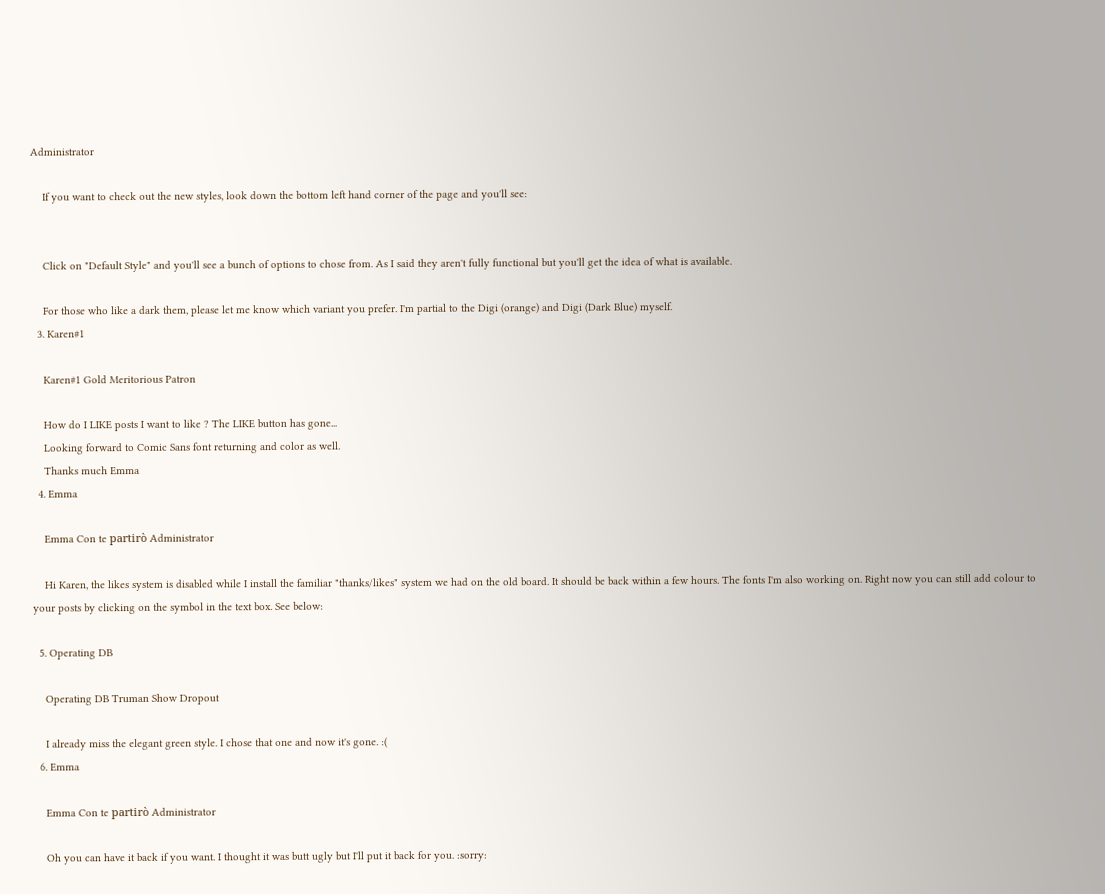Administrator

    If you want to check out the new styles, look down the bottom left hand corner of the page and you'll see:


    Click on "Default Style" and you'll see a bunch of options to chose from. As I said they aren't fully functional but you'll get the idea of what is available.

    For those who like a dark them, please let me know which variant you prefer. I'm partial to the Digi (orange) and Digi (Dark Blue) myself.
  3. Karen#1

    Karen#1 Gold Meritorious Patron

    How do I LIKE posts I want to like ? The LIKE button has gone...
    Looking forward to Comic Sans font returning and color as well.
    Thanks much Emma
  4. Emma

    Emma Con te partirò Administrator

    Hi Karen, the likes system is disabled while I install the familiar "thanks/likes" system we had on the old board. It should be back within a few hours. The fonts I'm also working on. Right now you can still add colour to your posts by clicking on the symbol in the text box. See below:

  5. Operating DB

    Operating DB Truman Show Dropout

    I already miss the elegant green style. I chose that one and now it's gone. :(
  6. Emma

    Emma Con te partirò Administrator

    Oh you can have it back if you want. I thought it was butt ugly but I'll put it back for you. :sorry: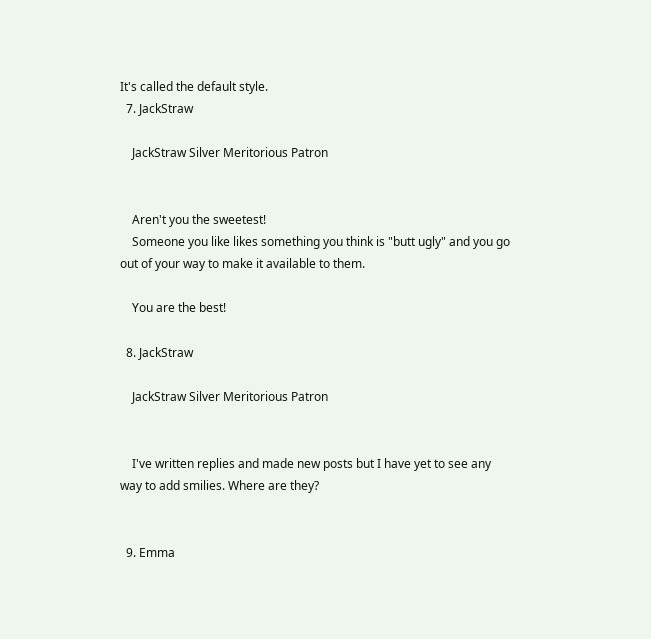It's called the default style.
  7. JackStraw

    JackStraw Silver Meritorious Patron


    Aren't you the sweetest!
    Someone you like likes something you think is "butt ugly" and you go out of your way to make it available to them.

    You are the best!

  8. JackStraw

    JackStraw Silver Meritorious Patron


    I've written replies and made new posts but I have yet to see any way to add smilies. Where are they?


  9. Emma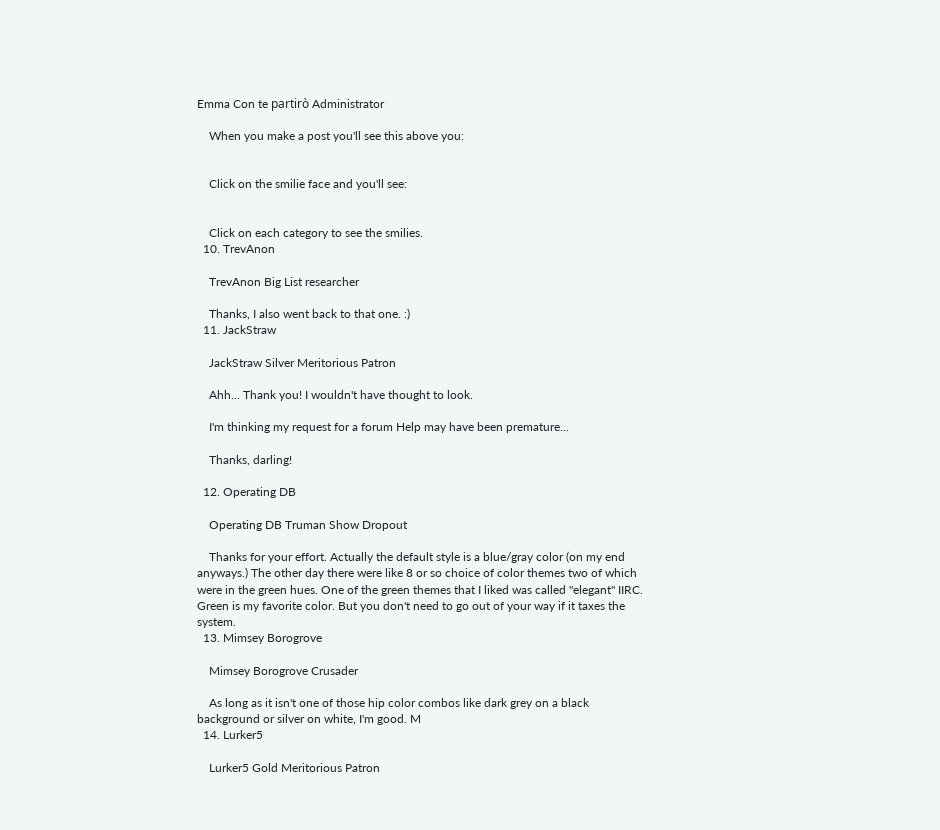Emma Con te partirò Administrator

    When you make a post you'll see this above you:


    Click on the smilie face and you'll see:


    Click on each category to see the smilies.
  10. TrevAnon

    TrevAnon Big List researcher

    Thanks, I also went back to that one. :)
  11. JackStraw

    JackStraw Silver Meritorious Patron

    Ahh... Thank you! I wouldn't have thought to look.

    I'm thinking my request for a forum Help may have been premature...

    Thanks, darling!

  12. Operating DB

    Operating DB Truman Show Dropout

    Thanks for your effort. Actually the default style is a blue/gray color (on my end anyways.) The other day there were like 8 or so choice of color themes two of which were in the green hues. One of the green themes that I liked was called "elegant" IIRC. Green is my favorite color. But you don't need to go out of your way if it taxes the system.
  13. Mimsey Borogrove

    Mimsey Borogrove Crusader

    As long as it isn't one of those hip color combos like dark grey on a black background or silver on white, I'm good. M
  14. Lurker5

    Lurker5 Gold Meritorious Patron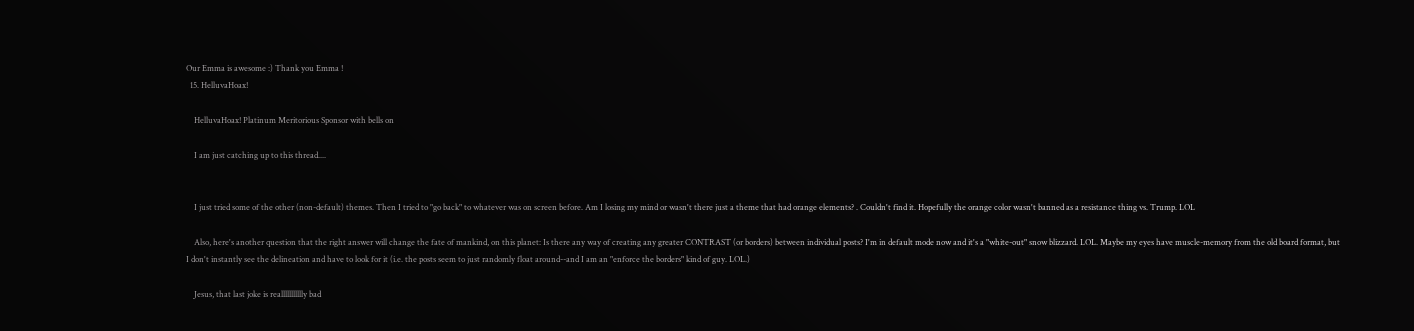Our Emma is awesome :) Thank you Emma !
  15. HelluvaHoax!

    HelluvaHoax! Platinum Meritorious Sponsor with bells on

    I am just catching up to this thread....


    I just tried some of the other (non-default) themes. Then I tried to "go back" to whatever was on screen before. Am I losing my mind or wasn't there just a theme that had orange elements? . Couldn't find it. Hopefully the orange color wasn't banned as a resistance thing vs. Trump. LOL

    Also, here's another question that the right answer will change the fate of mankind, on this planet: Is there any way of creating any greater CONTRAST (or borders) between individual posts? I'm in default mode now and it's a "white-out" snow blizzard. LOL. Maybe my eyes have muscle-memory from the old board format, but I don't instantly see the delineation and have to look for it (i.e. the posts seem to just randomly float around--and I am an "enforce the borders" kind of guy. LOL.)

    Jesus, that last joke is reallllllllllly bad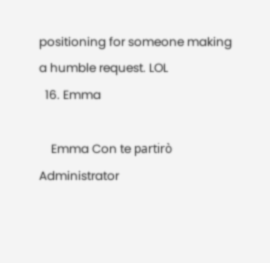positioning for someone making a humble request. LOL
  16. Emma

    Emma Con te partirò Administrator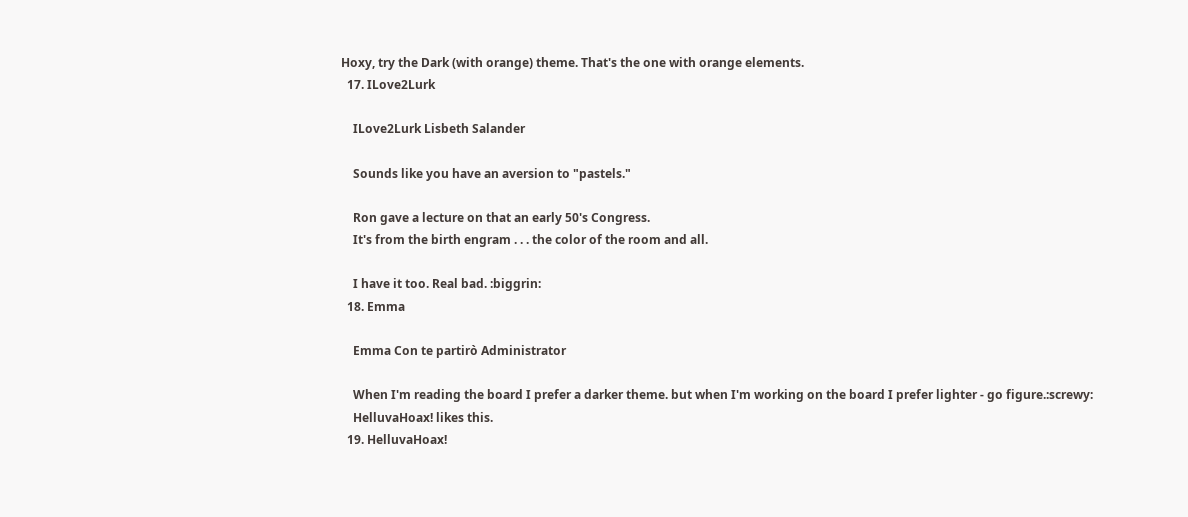Hoxy, try the Dark (with orange) theme. That's the one with orange elements.
  17. ILove2Lurk

    ILove2Lurk Lisbeth Salander

    Sounds like you have an aversion to "pastels."

    Ron gave a lecture on that an early 50's Congress.
    It's from the birth engram . . . the color of the room and all.

    I have it too. Real bad. :biggrin:
  18. Emma

    Emma Con te partirò Administrator

    When I'm reading the board I prefer a darker theme. but when I'm working on the board I prefer lighter - go figure.:screwy:
    HelluvaHoax! likes this.
  19. HelluvaHoax!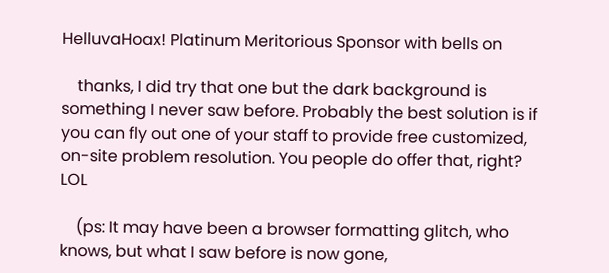HelluvaHoax! Platinum Meritorious Sponsor with bells on

    thanks, I did try that one but the dark background is something I never saw before. Probably the best solution is if you can fly out one of your staff to provide free customized, on-site problem resolution. You people do offer that, right? LOL

    (ps: It may have been a browser formatting glitch, who knows, but what I saw before is now gone,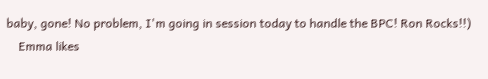baby, gone! No problem, I'm going in session today to handle the BPC! Ron Rocks!!)
    Emma likes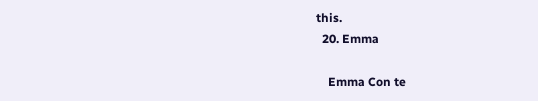this.
  20. Emma

    Emma Con te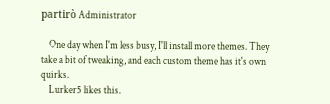partirò Administrator

    One day when I'm less busy, I'll install more themes. They take a bit of tweaking, and each custom theme has it's own quirks.
    Lurker5 likes this.